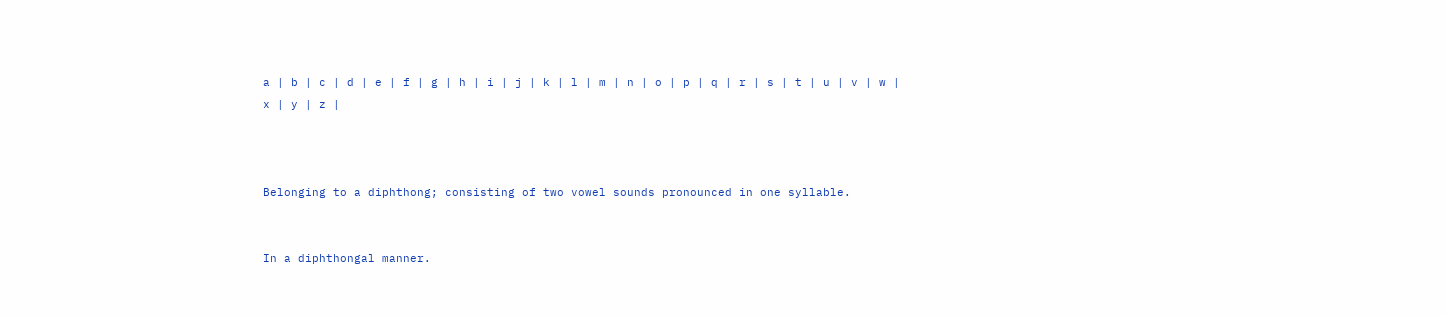a | b | c | d | e | f | g | h | i | j | k | l | m | n | o | p | q | r | s | t | u | v | w | x | y | z |



Belonging to a diphthong; consisting of two vowel sounds pronounced in one syllable.


In a diphthongal manner.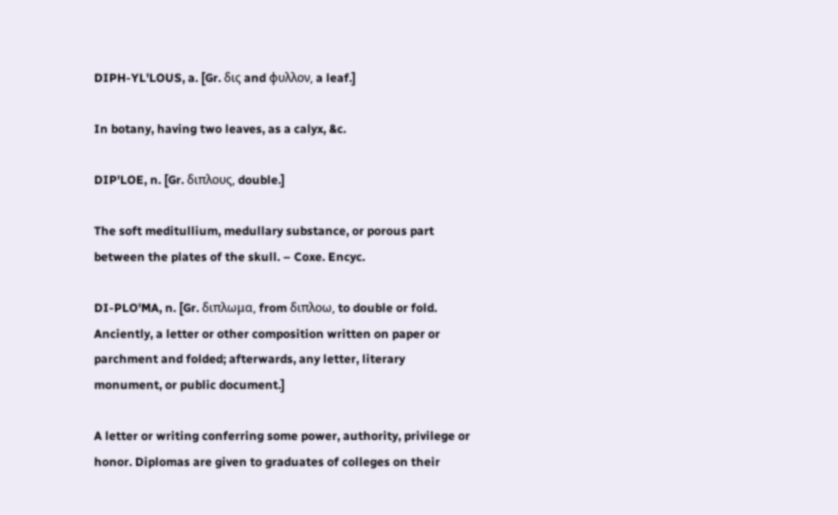DIPH-YL'LOUS, a. [Gr. δις and φυλλον, a leaf.]

In botany, having two leaves, as a calyx, &c.

DIP'LOE, n. [Gr. διπλους, double.]

The soft meditullium, medullary substance, or porous part between the plates of the skull. – Coxe. Encyc.

DI-PLO'MA, n. [Gr. διπλωμα, from διπλοω, to double or fold. Anciently, a letter or other composition written on paper or parchment and folded; afterwards, any letter, literary monument, or public document.]

A letter or writing conferring some power, authority, privilege or honor. Diplomas are given to graduates of colleges on their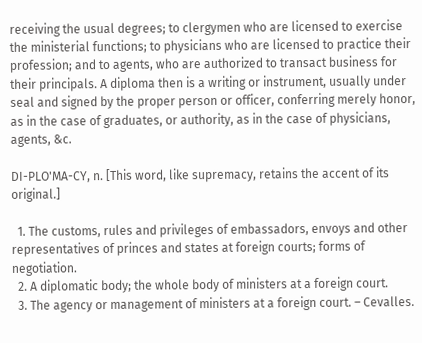receiving the usual degrees; to clergymen who are licensed to exercise the ministerial functions; to physicians who are licensed to practice their profession; and to agents, who are authorized to transact business for their principals. A diploma then is a writing or instrument, usually under seal and signed by the proper person or officer, conferring merely honor, as in the case of graduates, or authority, as in the case of physicians, agents, &c.

DI-PLO'MA-CY, n. [This word, like supremacy, retains the accent of its original.]

  1. The customs, rules and privileges of embassadors, envoys and other representatives of princes and states at foreign courts; forms of negotiation.
  2. A diplomatic body; the whole body of ministers at a foreign court.
  3. The agency or management of ministers at a foreign court. – Cevalles.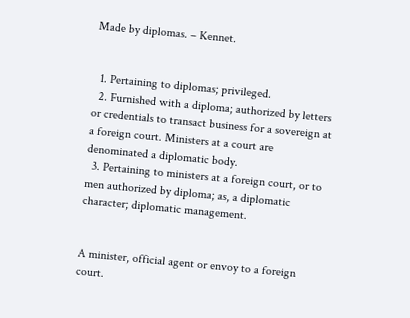Made by diplomas. – Kennet.


  1. Pertaining to diplomas; privileged.
  2. Furnished with a diploma; authorized by letters or credentials to transact business for a sovereign at a foreign court. Ministers at a court are denominated a diplomatic body.
  3. Pertaining to ministers at a foreign court, or to men authorized by diploma; as, a diplomatic character; diplomatic management.


A minister, official agent or envoy to a foreign court.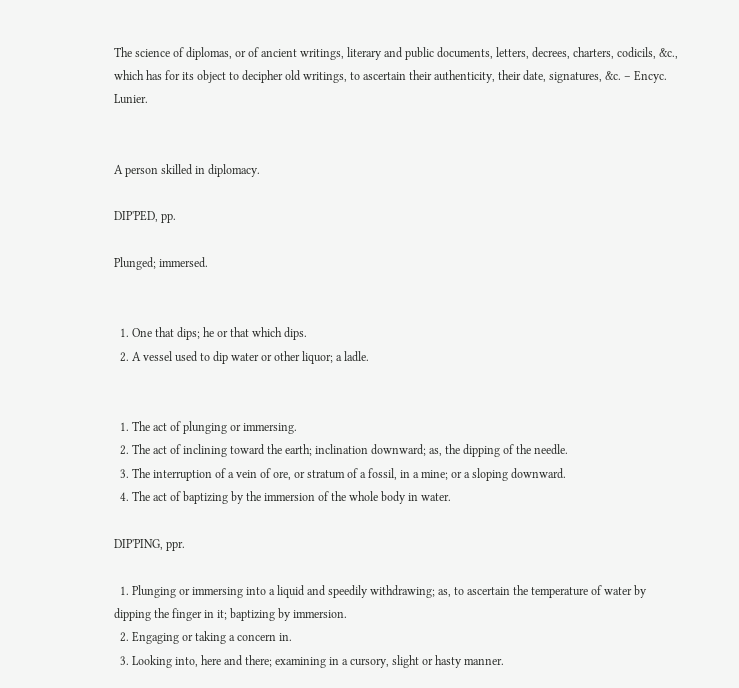The science of diplomas, or of ancient writings, literary and public documents, letters, decrees, charters, codicils, &c., which has for its object to decipher old writings, to ascertain their authenticity, their date, signatures, &c. – Encyc. Lunier.


A person skilled in diplomacy.

DIP'PED, pp.

Plunged; immersed.


  1. One that dips; he or that which dips.
  2. A vessel used to dip water or other liquor; a ladle.


  1. The act of plunging or immersing.
  2. The act of inclining toward the earth; inclination downward; as, the dipping of the needle.
  3. The interruption of a vein of ore, or stratum of a fossil, in a mine; or a sloping downward.
  4. The act of baptizing by the immersion of the whole body in water.

DIP'PING, ppr.

  1. Plunging or immersing into a liquid and speedily withdrawing; as, to ascertain the temperature of water by dipping the finger in it; baptizing by immersion.
  2. Engaging or taking a concern in.
  3. Looking into, here and there; examining in a cursory, slight or hasty manner.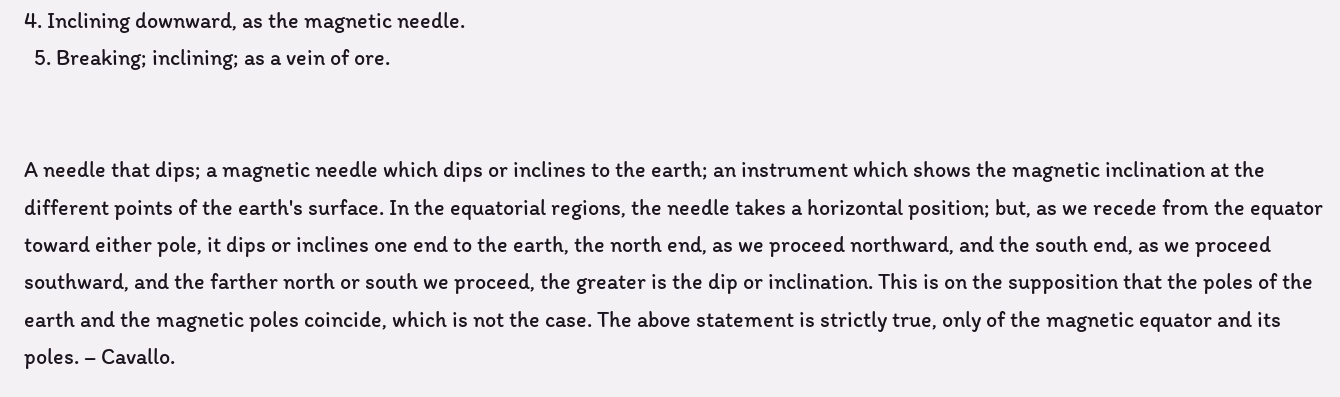4. Inclining downward, as the magnetic needle.
  5. Breaking; inclining; as a vein of ore.


A needle that dips; a magnetic needle which dips or inclines to the earth; an instrument which shows the magnetic inclination at the different points of the earth's surface. In the equatorial regions, the needle takes a horizontal position; but, as we recede from the equator toward either pole, it dips or inclines one end to the earth, the north end, as we proceed northward, and the south end, as we proceed southward, and the farther north or south we proceed, the greater is the dip or inclination. This is on the supposition that the poles of the earth and the magnetic poles coincide, which is not the case. The above statement is strictly true, only of the magnetic equator and its poles. – Cavallo.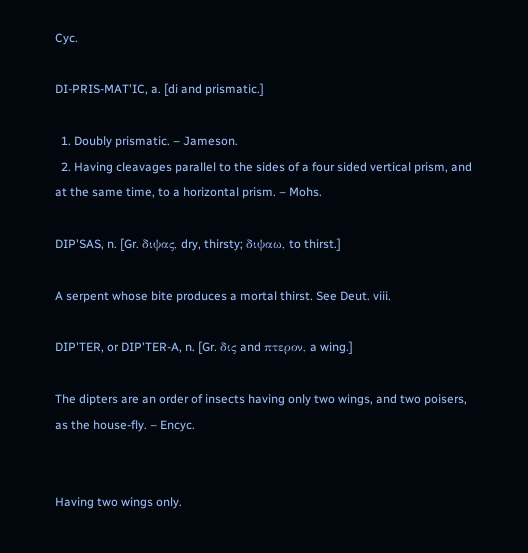Cyc.

DI-PRIS-MAT'IC, a. [di and prismatic.]

  1. Doubly prismatic. – Jameson.
  2. Having cleavages parallel to the sides of a four sided vertical prism, and at the same time, to a horizontal prism. – Mohs.

DIP'SAS, n. [Gr. διψας, dry, thirsty; διψαω, to thirst.]

A serpent whose bite produces a mortal thirst. See Deut. viii.

DIP'TER, or DIP'TER-A, n. [Gr. δις and πτερον, a wing.]

The dipters are an order of insects having only two wings, and two poisers, as the house-fly. – Encyc.


Having two wings only.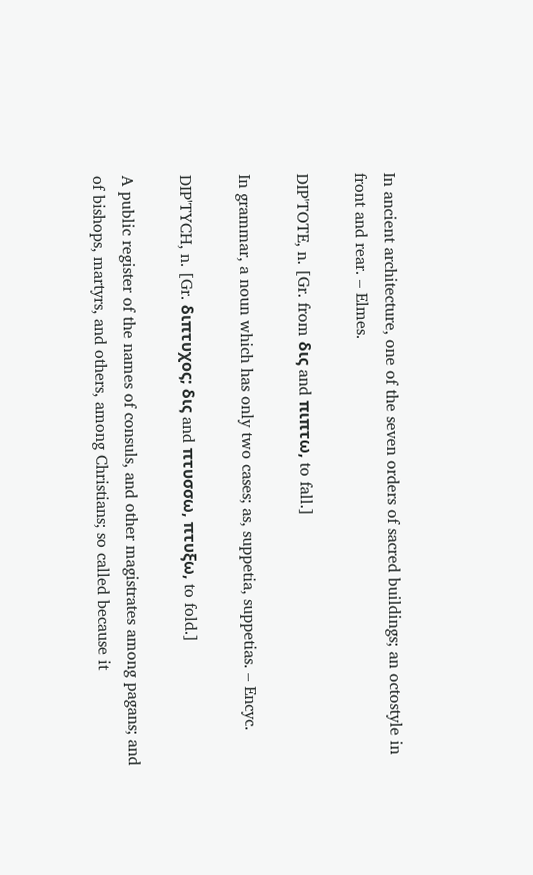In ancient architecture, one of the seven orders of sacred buildings; an octostyle in front and rear. – Elmes.

DIP'TOTE, n. [Gr. from δις and πιπτω, to fall.]

In grammar, a noun which has only two cases; as, suppetia, suppetias. – Encyc.

DIP'TYCH, n. [Gr. διπτυχος; δις and πτυσσω, πτυξω, to fold.]

A public register of the names of consuls, and other magistrates among pagans; and of bishops, martyrs, and others, among Christians; so called because it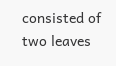consisted of two leaves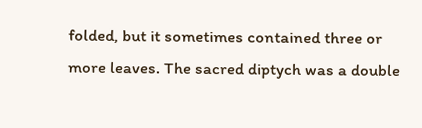folded, but it sometimes contained three or more leaves. The sacred diptych was a double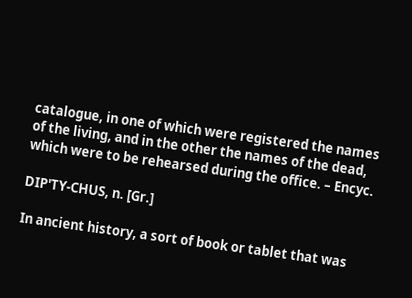catalogue, in one of which were registered the names of the living, and in the other the names of the dead, which were to be rehearsed during the office. – Encyc.

DIP'TY-CHUS, n. [Gr.]

In ancient history, a sort of book or tablet that was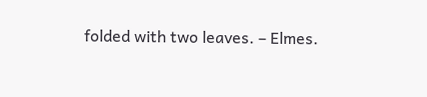folded with two leaves. – Elmes.